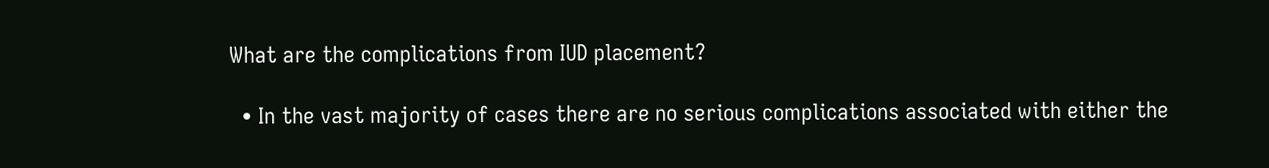What are the complications from IUD placement?

  • In the vast majority of cases there are no serious complications associated with either the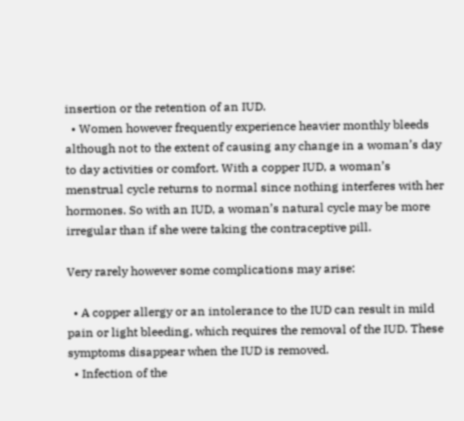insertion or the retention of an IUD.
  • Women however frequently experience heavier monthly bleeds although not to the extent of causing any change in a woman’s day to day activities or comfort. With a copper IUD, a woman’s menstrual cycle returns to normal since nothing interferes with her hormones. So with an IUD, a woman’s natural cycle may be more irregular than if she were taking the contraceptive pill.

Very rarely however some complications may arise:

  • A copper allergy or an intolerance to the IUD can result in mild pain or light bleeding, which requires the removal of the IUD. These symptoms disappear when the IUD is removed.
  • Infection of the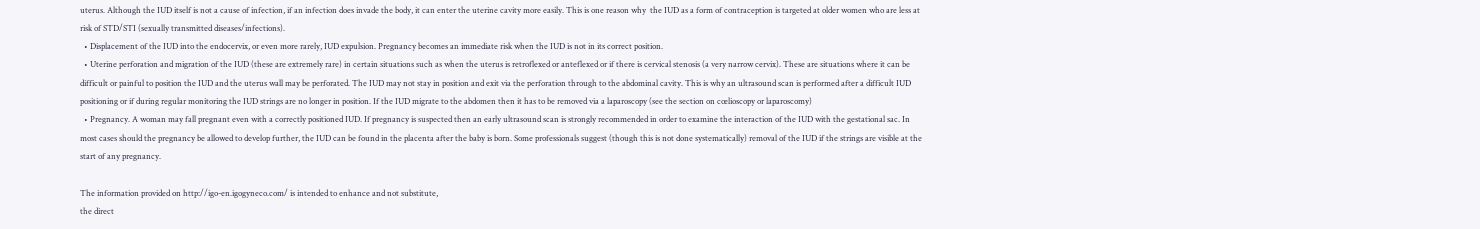uterus. Although the IUD itself is not a cause of infection, if an infection does invade the body, it can enter the uterine cavity more easily. This is one reason why  the IUD as a form of contraception is targeted at older women who are less at risk of STD/STI (sexually transmitted diseases/infections).
  • Displacement of the IUD into the endocervix, or even more rarely, IUD expulsion. Pregnancy becomes an immediate risk when the IUD is not in its correct position.
  • Uterine perforation and migration of the IUD (these are extremely rare) in certain situations such as when the uterus is retroflexed or anteflexed or if there is cervical stenosis (a very narrow cervix). These are situations where it can be difficult or painful to position the IUD and the uterus wall may be perforated. The IUD may not stay in position and exit via the perforation through to the abdominal cavity. This is why an ultrasound scan is performed after a difficult IUD positioning or if during regular monitoring the IUD strings are no longer in position. If the IUD migrate to the abdomen then it has to be removed via a laparoscopy (see the section on cœlioscopy or laparoscomy)
  • Pregnancy. A woman may fall pregnant even with a correctly positioned IUD. If pregnancy is suspected then an early ultrasound scan is strongly recommended in order to examine the interaction of the IUD with the gestational sac. In most cases should the pregnancy be allowed to develop further, the IUD can be found in the placenta after the baby is born. Some professionals suggest (though this is not done systematically) removal of the IUD if the strings are visible at the start of any pregnancy.

The information provided on http://igo-en.igogyneco.com/ is intended to enhance and not substitute,
the direct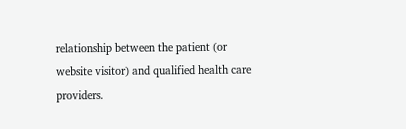relationship between the patient (or website visitor) and qualified health care providers.